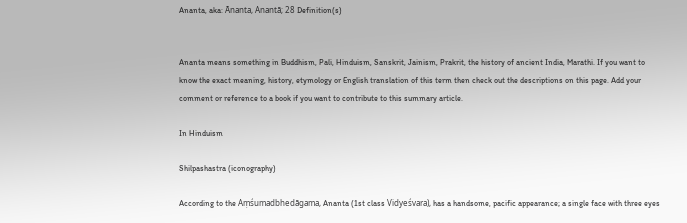Ananta, aka: Ānanta, Anantā; 28 Definition(s)


Ananta means something in Buddhism, Pali, Hinduism, Sanskrit, Jainism, Prakrit, the history of ancient India, Marathi. If you want to know the exact meaning, history, etymology or English translation of this term then check out the descriptions on this page. Add your comment or reference to a book if you want to contribute to this summary article.

In Hinduism

Shilpashastra (iconography)

According to the Aṃśumadbhedāgama, Ananta (1st class Vidyeśvara), has a handsome, pacific appearance; a single face with three eyes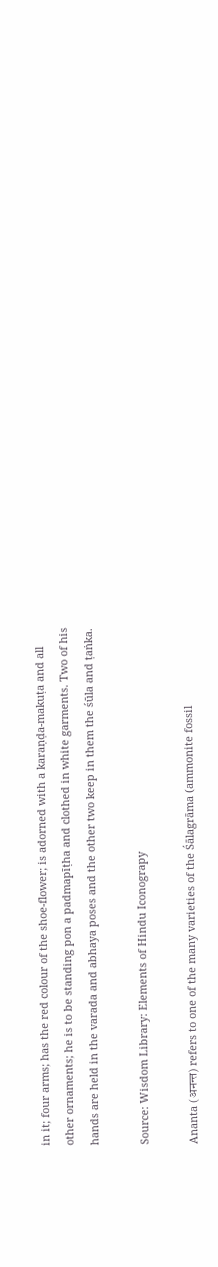in it; four arms; has the red colour of the shoe-flower; is adorned with a karaṇḍa-makuṭa and all other ornaments; he is to be standing pon a padmapīṭha and clothed in white garments. Two of his hands are held in the varada and abhaya poses and the other two keep in them the śūla and ṭaṅka.

Source: Wisdom Library: Elements of Hindu Iconograpy

Ananta (अनन्त) refers to one of the many varieties of the Śālagrāma (ammonite fossil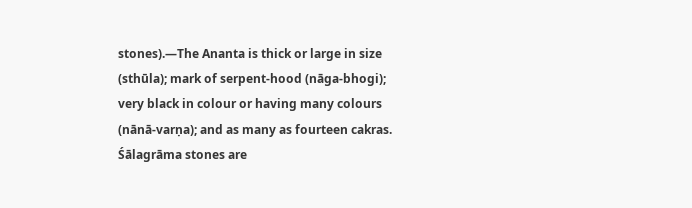stones).—The Ananta is thick or large in size (sthūla); mark of serpent-hood (nāga-bhogi); very black in colour or having many colours (nānā-varṇa); and as many as fourteen cakras. Śālagrāma stones are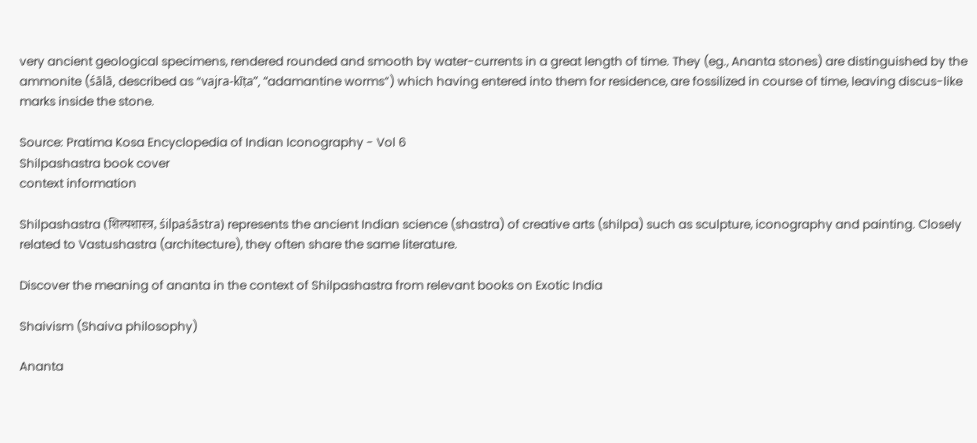very ancient geological specimens, rendered rounded and smooth by water-currents in a great length of time. They (eg., Ananta stones) are distinguished by the ammonite (śālā, described as “vajra-kīṭa”, “adamantine worms”) which having entered into them for residence, are fossilized in course of time, leaving discus-like marks inside the stone.

Source: Pratima Kosa Encyclopedia of Indian Iconography - Vol 6
Shilpashastra book cover
context information

Shilpashastra (शिल्पशास्त्र, śilpaśāstra) represents the ancient Indian science (shastra) of creative arts (shilpa) such as sculpture, iconography and painting. Closely related to Vastushastra (architecture), they often share the same literature.

Discover the meaning of ananta in the context of Shilpashastra from relevant books on Exotic India

Shaivism (Shaiva philosophy)

Ananta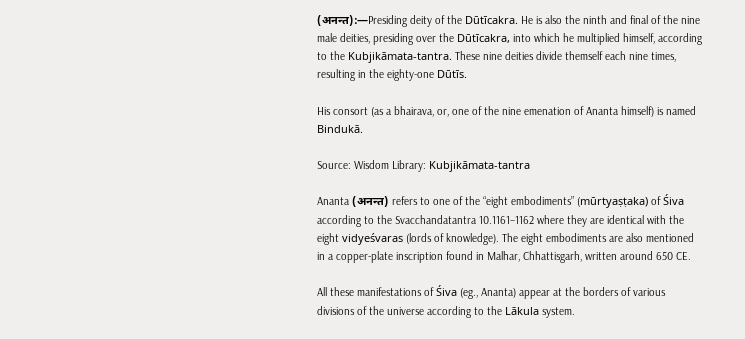(अनन्त):—Presiding deity of the Dūtīcakra. He is also the ninth and final of the nine male deities, presiding over the Dūtīcakra, into which he multiplied himself, according to the Kubjikāmata-tantra. These nine deities divide themself each nine times, resulting in the eighty-one Dūtīs.

His consort (as a bhairava, or, one of the nine emenation of Ananta himself) is named Bindukā.

Source: Wisdom Library: Kubjikāmata-tantra

Ananta (अनन्त) refers to one of the “eight embodiments” (mūrtyaṣṭaka) of Śiva according to the Svacchandatantra 10.1161–1162 where they are identical with the eight vidyeśvaras (lords of knowledge). The eight embodiments are also mentioned in a copper-plate inscription found in Malhar, Chhattisgarh, written around 650 CE.

All these manifestations of Śiva (eg., Ananta) appear at the borders of various divisions of the universe according to the Lākula system.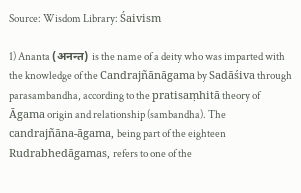Source: Wisdom Library: Śaivism

1) Ananta (अनन्त) is the name of a deity who was imparted with the knowledge of the Candrajñānāgama by Sadāśiva through parasambandha, according to the pratisaṃhitā theory of Āgama origin and relationship (sambandha). The candrajñāna-āgama, being part of the eighteen Rudrabhedāgamas, refers to one of the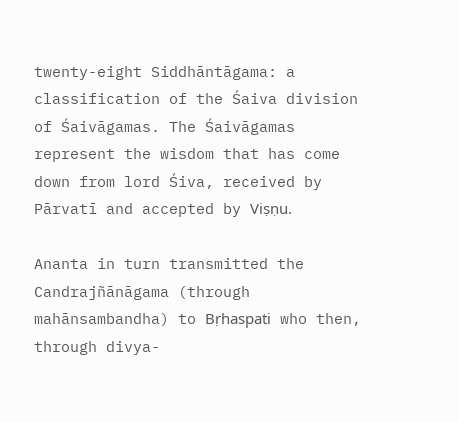twenty-eight Siddhāntāgama: a classification of the Śaiva division of Śaivāgamas. The Śaivāgamas represent the wisdom that has come down from lord Śiva, received by Pārvatī and accepted by Viṣṇu.

Ananta in turn transmitted the Candrajñānāgama (through mahānsambandha) to Bṛhaspati who then, through divya-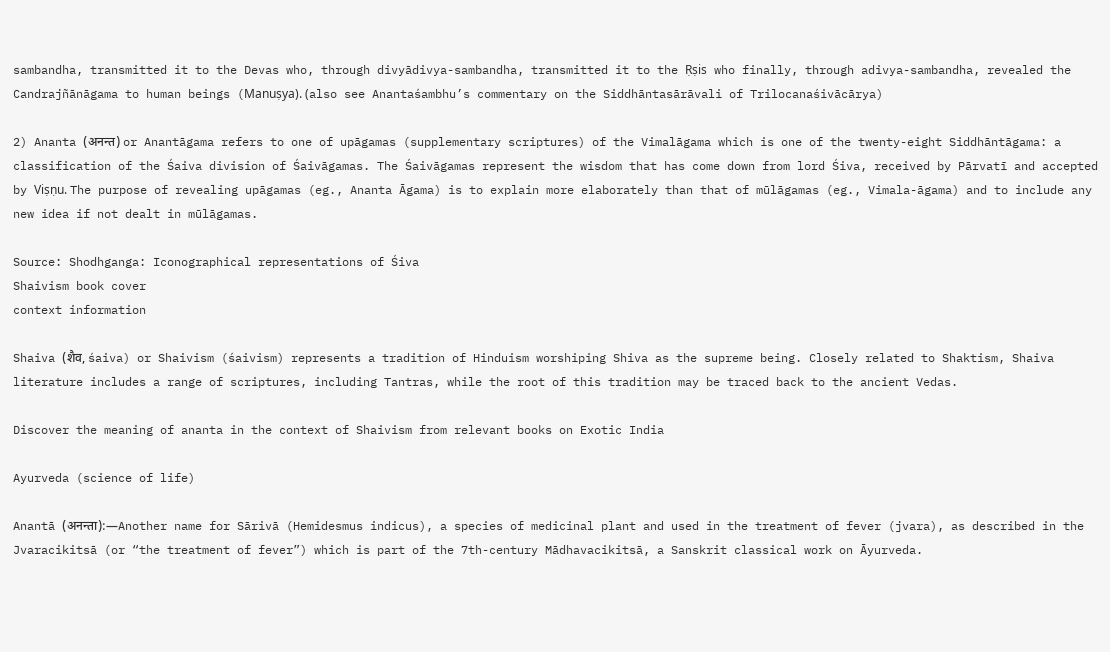sambandha, transmitted it to the Devas who, through divyādivya-sambandha, transmitted it to the Ṛṣis who finally, through adivya-sambandha, revealed the Candrajñānāgama to human beings (Manuṣya). (also see Anantaśambhu’s commentary on the Siddhāntasārāvali of Trilocanaśivācārya)

2) Ananta (अनन्त) or Anantāgama refers to one of upāgamas (supplementary scriptures) of the Vimalāgama which is one of the twenty-eight Siddhāntāgama: a classification of the Śaiva division of Śaivāgamas. The Śaivāgamas represent the wisdom that has come down from lord Śiva, received by Pārvatī and accepted by Viṣṇu. The purpose of revealing upāgamas (eg., Ananta Āgama) is to explain more elaborately than that of mūlāgamas (eg., Vimala-āgama) and to include any new idea if not dealt in mūlāgamas.

Source: Shodhganga: Iconographical representations of Śiva
Shaivism book cover
context information

Shaiva (शैव, śaiva) or Shaivism (śaivism) represents a tradition of Hinduism worshiping Shiva as the supreme being. Closely related to Shaktism, Shaiva literature includes a range of scriptures, including Tantras, while the root of this tradition may be traced back to the ancient Vedas.

Discover the meaning of ananta in the context of Shaivism from relevant books on Exotic India

Ayurveda (science of life)

Anantā (अनन्ता):—Another name for Sārivā (Hemidesmus indicus), a species of medicinal plant and used in the treatment of fever (jvara), as described in the Jvaracikitsā (or “the treatment of fever”) which is part of the 7th-century Mādhavacikitsā, a Sanskrit classical work on Āyurveda.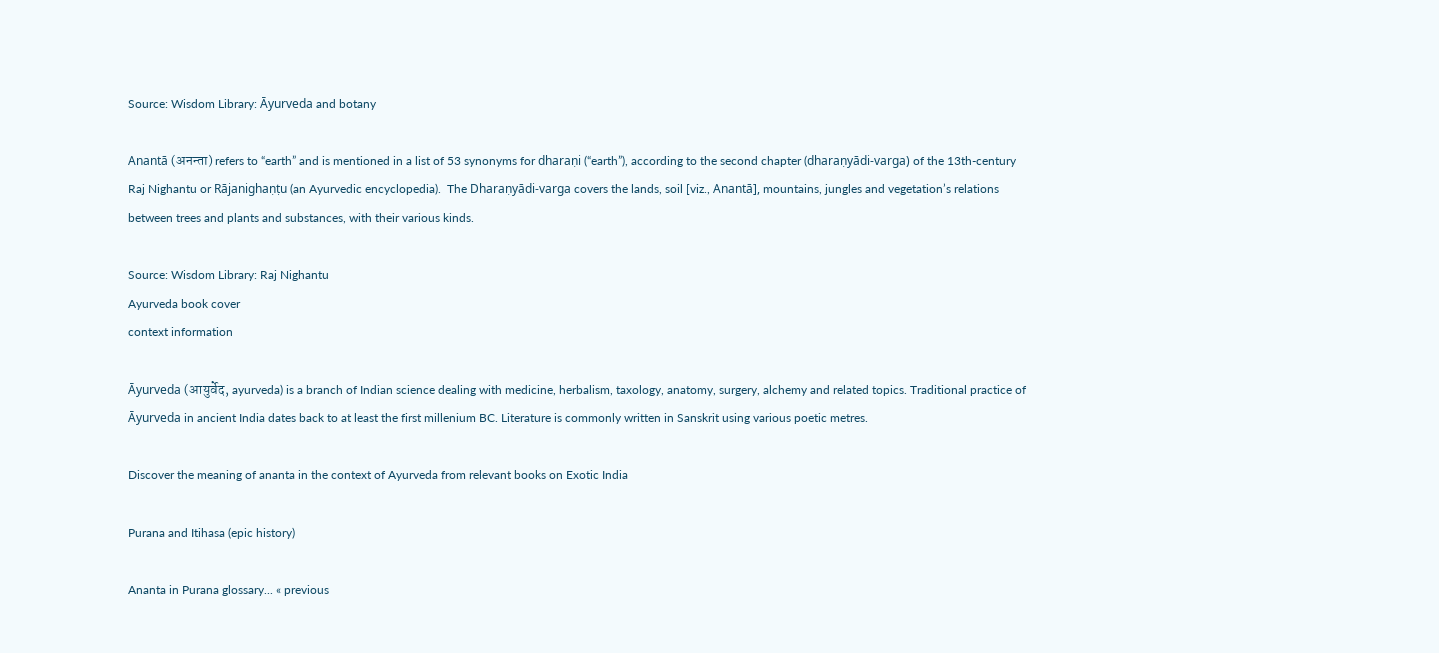Source: Wisdom Library: Āyurveda and botany

Anantā (अनन्ता) refers to “earth” and is mentioned in a list of 53 synonyms for dharaṇi (“earth”), according to the second chapter (dharaṇyādi-varga) of the 13th-century Raj Nighantu or Rājanighaṇṭu (an Ayurvedic encyclopedia).  The Dharaṇyādi-varga covers the lands, soil [viz., Anantā], mountains, jungles and vegetation’s relations between trees and plants and substances, with their various kinds.

Source: Wisdom Library: Raj Nighantu
Ayurveda book cover
context information

Āyurveda (आयुर्वेद, ayurveda) is a branch of Indian science dealing with medicine, herbalism, taxology, anatomy, surgery, alchemy and related topics. Traditional practice of Āyurveda in ancient India dates back to at least the first millenium BC. Literature is commonly written in Sanskrit using various poetic metres.

Discover the meaning of ananta in the context of Ayurveda from relevant books on Exotic India

Purana and Itihasa (epic history)

Ananta in Purana glossary... « previous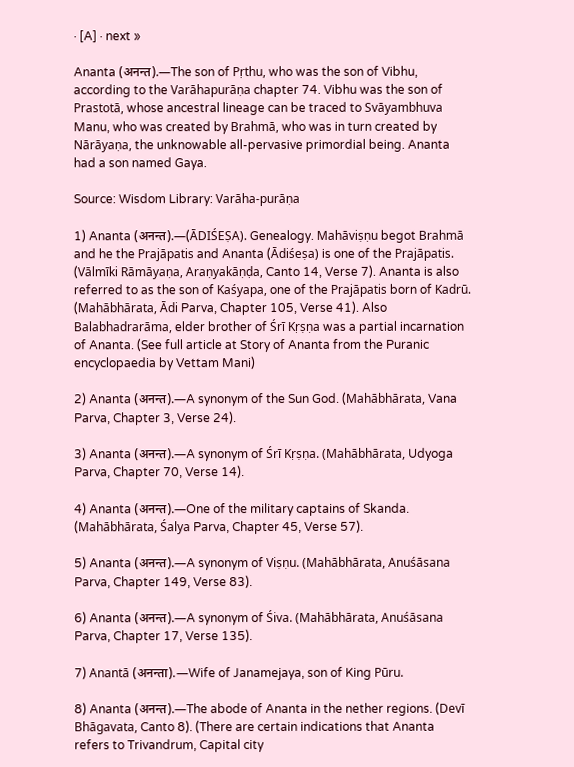· [A] · next »

Ananta (अनन्त).—The son of Pṛthu, who was the son of Vibhu, according to the Varāhapurāṇa chapter 74. Vibhu was the son of Prastotā, whose ancestral lineage can be traced to Svāyambhuva Manu, who was created by Brahmā, who was in turn created by Nārāyaṇa, the unknowable all-pervasive primordial being. Ananta had a son named Gaya.

Source: Wisdom Library: Varāha-purāṇa

1) Ananta (अनन्त).—(ĀDIŚEṢA). Genealogy. Mahāviṣṇu begot Brahmā and he the Prajāpatis and Ananta (Ādiśeṣa) is one of the Prajāpatis. (Vālmīki Rāmāyaṇa, Araṇyakāṇḍa, Canto 14, Verse 7). Ananta is also referred to as the son of Kaśyapa, one of the Prajāpatis born of Kadrū. (Mahābhārata, Ādi Parva, Chapter 105, Verse 41). Also Balabhadrarāma, elder brother of Śrī Kṛṣṇa was a partial incarnation of Ananta. (See full article at Story of Ananta from the Puranic encyclopaedia by Vettam Mani)

2) Ananta (अनन्त).—A synonym of the Sun God. (Mahābhārata, Vana Parva, Chapter 3, Verse 24).

3) Ananta (अनन्त).—A synonym of Śrī Kṛṣṇa. (Mahābhārata, Udyoga Parva, Chapter 70, Verse 14).

4) Ananta (अनन्त).—One of the military captains of Skanda. (Mahābhārata, Śalya Parva, Chapter 45, Verse 57).

5) Ananta (अनन्त).—A synonym of Viṣṇu. (Mahābhārata, Anuśāsana Parva, Chapter 149, Verse 83).

6) Ananta (अनन्त).—A synonym of Śiva. (Mahābhārata, Anuśāsana Parva, Chapter 17, Verse 135).

7) Anantā (अनन्ता).—Wife of Janamejaya, son of King Pūru.

8) Ananta (अनन्त).—The abode of Ananta in the nether regions. (Devī Bhāgavata, Canto 8). (There are certain indications that Ananta refers to Trivandrum, Capital city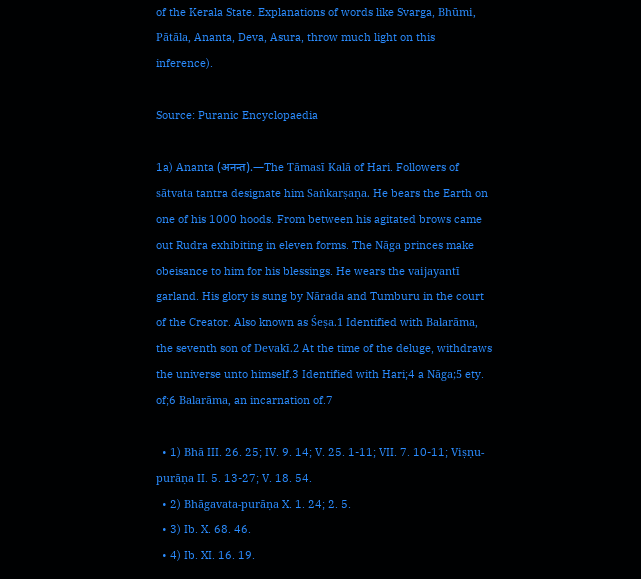of the Kerala State. Explanations of words like Svarga, Bhūmi, Pātāla, Ananta, Deva, Asura, throw much light on this inference).

Source: Puranic Encyclopaedia

1a) Ananta (अनन्त).—The Tāmasī Kalā of Hari. Followers of sātvata tantra designate him Saṅkarṣaṇa. He bears the Earth on one of his 1000 hoods. From between his agitated brows came out Rudra exhibiting in eleven forms. The Nāga princes make obeisance to him for his blessings. He wears the vaijayantī garland. His glory is sung by Nārada and Tumburu in the court of the Creator. Also known as Śeṣa.1 Identified with Balarāma, the seventh son of Devakī.2 At the time of the deluge, withdraws the universe unto himself.3 Identified with Hari;4 a Nāga;5 ety. of;6 Balarāma, an incarnation of.7

  • 1) Bhā III. 26. 25; IV. 9. 14; V. 25. 1-11; VII. 7. 10-11; Viṣṇu-purāṇa II. 5. 13-27; V. 18. 54.
  • 2) Bhāgavata-purāṇa X. 1. 24; 2. 5.
  • 3) Ib. X. 68. 46.
  • 4) Ib. XI. 16. 19.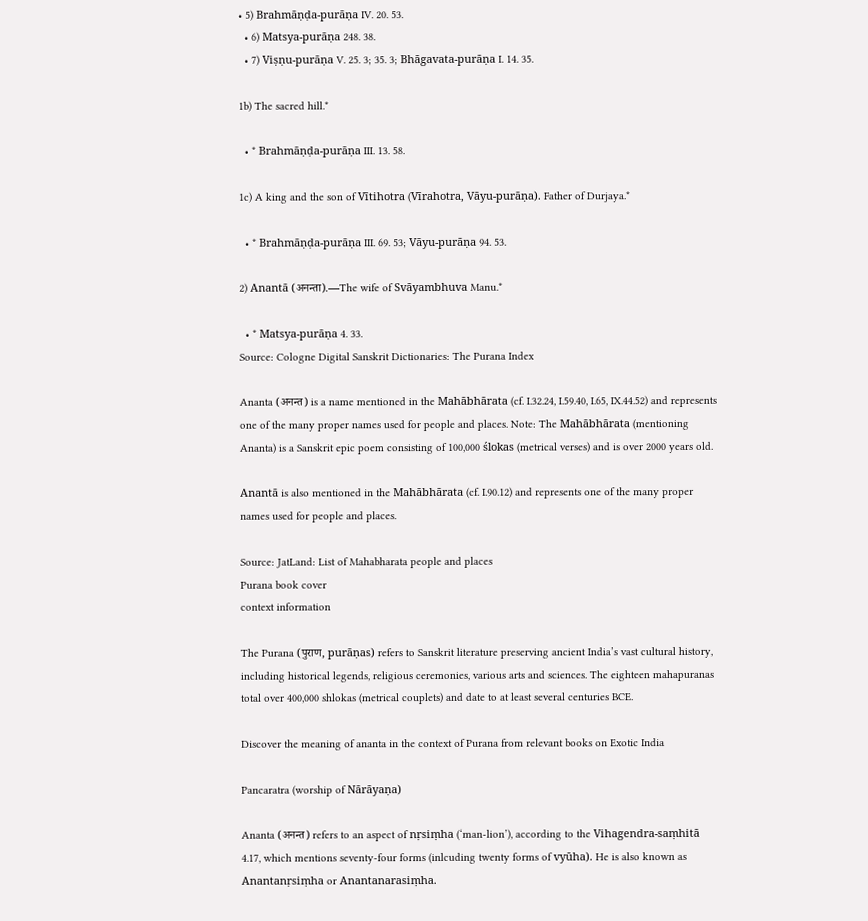• 5) Brahmāṇḍa-purāṇa IV. 20. 53.
  • 6) Matsya-purāṇa 248. 38.
  • 7) Viṣṇu-purāṇa V. 25. 3; 35. 3; Bhāgavata-purāṇa I. 14. 35.

1b) The sacred hill.*

  • * Brahmāṇḍa-purāṇa III. 13. 58.

1c) A king and the son of Vītihotra (Vīrahotra, Vāyu-purāṇa). Father of Durjaya.*

  • * Brahmāṇḍa-purāṇa III. 69. 53; Vāyu-purāṇa 94. 53.

2) Anantā (अनन्ता).—The wife of Svāyambhuva Manu.*

  • * Matsya-purāṇa 4. 33.
Source: Cologne Digital Sanskrit Dictionaries: The Purana Index

Ananta (अनन्त) is a name mentioned in the Mahābhārata (cf. I.32.24, I.59.40, I.65, IX.44.52) and represents one of the many proper names used for people and places. Note: The Mahābhārata (mentioning Ananta) is a Sanskrit epic poem consisting of 100,000 ślokas (metrical verses) and is over 2000 years old.

Anantā is also mentioned in the Mahābhārata (cf. I.90.12) and represents one of the many proper names used for people and places.

Source: JatLand: List of Mahabharata people and places
Purana book cover
context information

The Purana (पुराण, purāṇas) refers to Sanskrit literature preserving ancient India’s vast cultural history, including historical legends, religious ceremonies, various arts and sciences. The eighteen mahapuranas total over 400,000 shlokas (metrical couplets) and date to at least several centuries BCE.

Discover the meaning of ananta in the context of Purana from relevant books on Exotic India

Pancaratra (worship of Nārāyaṇa)

Ananta (अनन्त) refers to an aspect of nṛsiṃha (‘man-lion’), according to the Vihagendra-saṃhitā 4.17, which mentions seventy-four forms (inlcuding twenty forms of vyūha). He is also known as Anantanṛsiṃha or Anantanarasiṃha.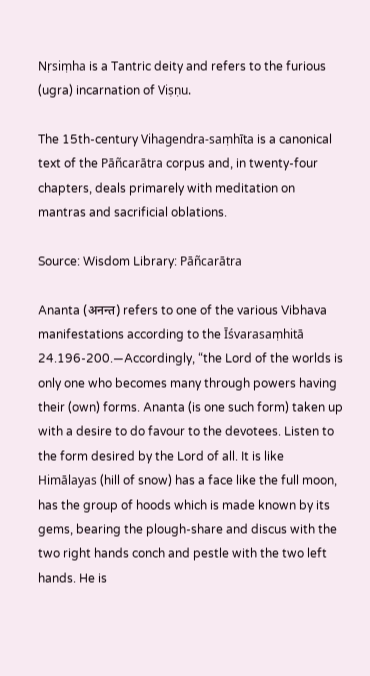Nṛsiṃha is a Tantric deity and refers to the furious (ugra) incarnation of Viṣṇu.

The 15th-century Vihagendra-saṃhīta is a canonical text of the Pāñcarātra corpus and, in twenty-four chapters, deals primarely with meditation on mantras and sacrificial oblations.

Source: Wisdom Library: Pāñcarātra

Ananta (अनन्त) refers to one of the various Vibhava manifestations according to the Īśvarasaṃhitā 24.196-200.—Accordingly, “the Lord of the worlds is only one who becomes many through powers having their (own) forms. Ananta (is one such form) taken up with a desire to do favour to the devotees. Listen to the form desired by the Lord of all. It is like Himālayas (hill of snow) has a face like the full moon, has the group of hoods which is made known by its gems, bearing the plough-share and discus with the two right hands conch and pestle with the two left hands. He is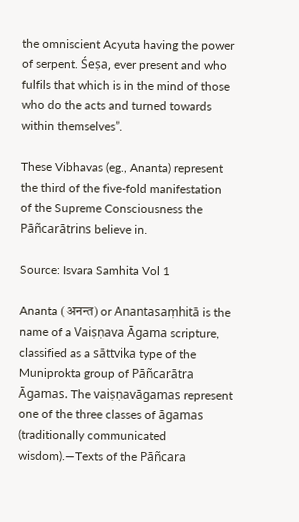the omniscient Acyuta having the power of serpent. Śeṣa, ever present and who fulfils that which is in the mind of those who do the acts and turned towards within themselves”.

These Vibhavas (eg., Ananta) represent the third of the five-fold manifestation of the Supreme Consciousness the Pāñcarātrins believe in.

Source: Isvara Samhita Vol 1

Ananta (अनन्त) or Anantasaṃhitā is the name of a Vaiṣṇava Āgama scripture, classified as a sāttvika type of the Muniprokta group of Pāñcarātra Āgamas. The vaiṣṇavāgamas represent one of the three classes of āgamas (traditionally communicated wisdom).—Texts of the Pāñcara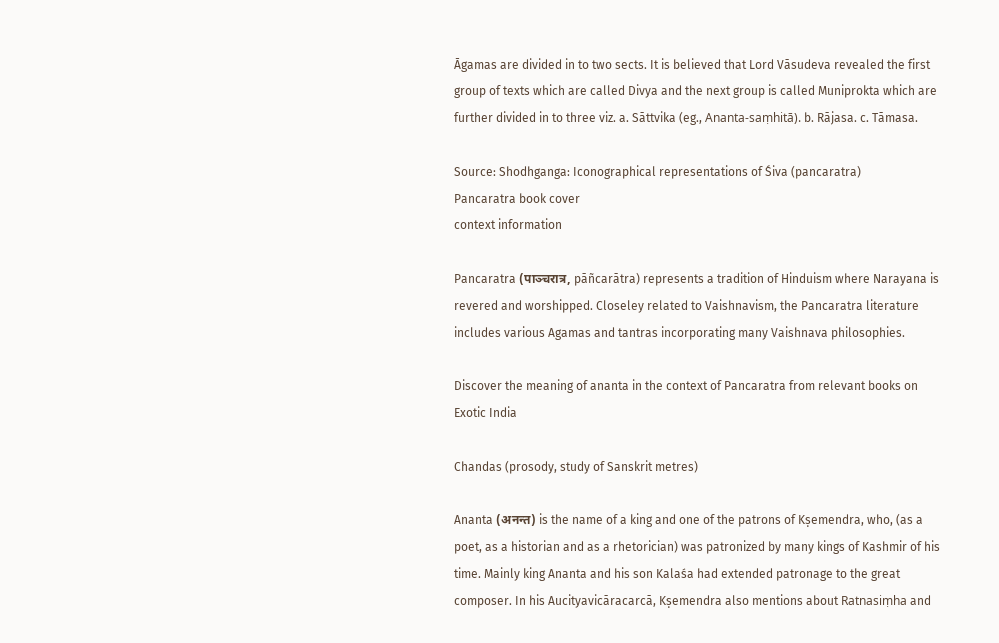Āgamas are divided in to two sects. It is believed that Lord Vāsudeva revealed the first group of texts which are called Divya and the next group is called Muniprokta which are further divided in to three viz. a. Sāttvika (eg., Ananta-saṃhitā). b. Rājasa. c. Tāmasa.

Source: Shodhganga: Iconographical representations of Śiva (pancaratra)
Pancaratra book cover
context information

Pancaratra (पाञ्चरात्र, pāñcarātra) represents a tradition of Hinduism where Narayana is revered and worshipped. Closeley related to Vaishnavism, the Pancaratra literature includes various Agamas and tantras incorporating many Vaishnava philosophies.

Discover the meaning of ananta in the context of Pancaratra from relevant books on Exotic India

Chandas (prosody, study of Sanskrit metres)

Ananta (अनन्त) is the name of a king and one of the patrons of Kṣemendra, who, (as a poet, as a historian and as a rhetorician) was patronized by many kings of Kashmir of his time. Mainly king Ananta and his son Kalaśa had extended patronage to the great composer. In his Aucityavicāracarcā, Kṣemendra also mentions about Ratnasiṃha and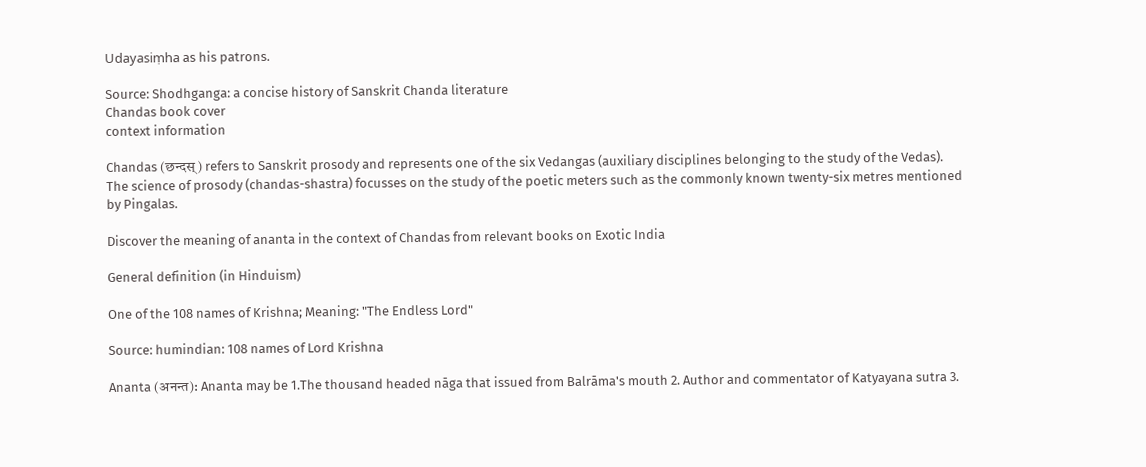Udayasiṃha as his patrons.

Source: Shodhganga: a concise history of Sanskrit Chanda literature
Chandas book cover
context information

Chandas (छन्दस्) refers to Sanskrit prosody and represents one of the six Vedangas (auxiliary disciplines belonging to the study of the Vedas). The science of prosody (chandas-shastra) focusses on the study of the poetic meters such as the commonly known twenty-six metres mentioned by Pingalas.

Discover the meaning of ananta in the context of Chandas from relevant books on Exotic India

General definition (in Hinduism)

One of the 108 names of Krishna; Meaning: "The Endless Lord"

Source: humindian: 108 names of Lord Krishna

Ananta (अनन्‍त): Ananta may be 1.The thousand headed nāga that issued from Balrāma's mouth 2. Author and commentator of Katyayana sutra 3.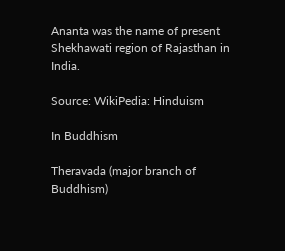Ananta was the name of present Shekhawati region of Rajasthan in India.

Source: WikiPedia: Hinduism

In Buddhism

Theravada (major branch of Buddhism)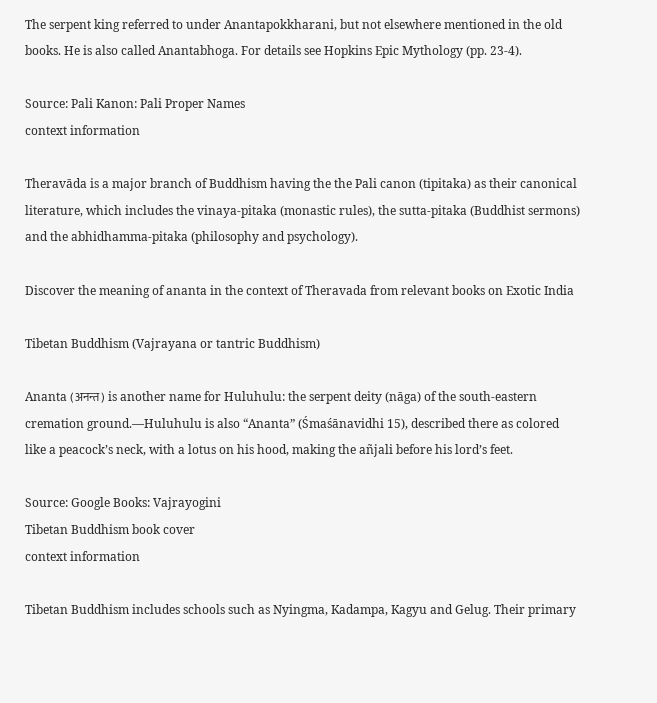The serpent king referred to under Anantapokkharani, but not elsewhere mentioned in the old books. He is also called Anantabhoga. For details see Hopkins Epic Mythology (pp. 23-4).

Source: Pali Kanon: Pali Proper Names
context information

Theravāda is a major branch of Buddhism having the the Pali canon (tipitaka) as their canonical literature, which includes the vinaya-pitaka (monastic rules), the sutta-pitaka (Buddhist sermons) and the abhidhamma-pitaka (philosophy and psychology).

Discover the meaning of ananta in the context of Theravada from relevant books on Exotic India

Tibetan Buddhism (Vajrayana or tantric Buddhism)

Ananta (अनन्त) is another name for Huluhulu: the serpent deity (nāga) of the south-eastern cremation ground.—Huluhulu is also “Ananta” (Śmaśānavidhi 15), described there as colored like a peacock’s neck, with a lotus on his hood, making the añjali before his lord’s feet.

Source: Google Books: Vajrayogini
Tibetan Buddhism book cover
context information

Tibetan Buddhism includes schools such as Nyingma, Kadampa, Kagyu and Gelug. Their primary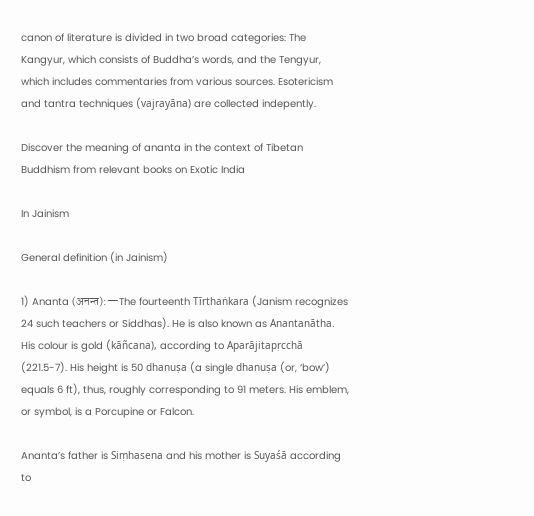canon of literature is divided in two broad categories: The Kangyur, which consists of Buddha’s words, and the Tengyur, which includes commentaries from various sources. Esotericism and tantra techniques (vajrayāna) are collected indepently.

Discover the meaning of ananta in the context of Tibetan Buddhism from relevant books on Exotic India

In Jainism

General definition (in Jainism)

1) Ananta (अनन्त):—The fourteenth Tīrthaṅkara (Janism recognizes 24 such teachers or Siddhas). He is also known as Anantanātha. His colour is gold (kāñcana), according to Aparājitapṛcchā (221.5-7). His height is 50 dhanuṣa (a single dhanuṣa (or, ‘bow’) equals 6 ft), thus, roughly corresponding to 91 meters. His emblem, or symbol, is a Porcupine or Falcon.

Ananta’s father is Siṃhasena and his mother is Suyaśā according to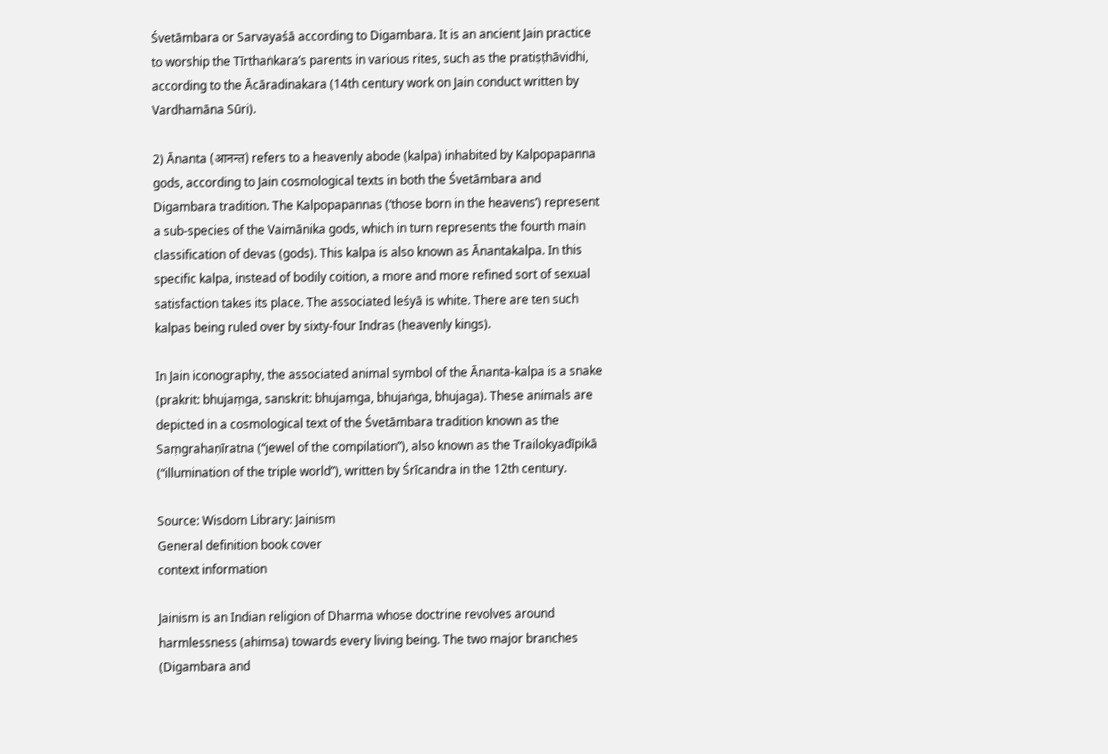Śvetāmbara or Sarvayaśā according to Digambara. It is an ancient Jain practice to worship the Tīrthaṅkara’s parents in various rites, such as the pratiṣṭhāvidhi, according to the Ācāradinakara (14th century work on Jain conduct written by Vardhamāna Sūri).

2) Ānanta (आनन्त) refers to a heavenly abode (kalpa) inhabited by Kalpopapanna gods, according to Jain cosmological texts in both the Śvetāmbara and Digambara tradition. The Kalpopapannas (‘those born in the heavens’) represent a sub-species of the Vaimānika gods, which in turn represents the fourth main classification of devas (gods). This kalpa is also known as Ānantakalpa. In this specific kalpa, instead of bodily coition, a more and more refined sort of sexual satisfaction takes its place. The associated leśyā is white. There are ten such kalpas being ruled over by sixty-four Indras (heavenly kings).

In Jain iconography, the associated animal symbol of the Ānanta-kalpa is a snake (prakrit: bhujaṃga, sanskrit: bhujaṃga, bhujaṅga, bhujaga). These animals are depicted in a cosmological text of the Śvetāmbara tradition known as the Saṃgrahaṇīratna (“jewel of the compilation”), also known as the Trailokyadīpikā (“illumination of the triple world”), written by Śrīcandra in the 12th century.

Source: Wisdom Library: Jainism
General definition book cover
context information

Jainism is an Indian religion of Dharma whose doctrine revolves around harmlessness (ahimsa) towards every living being. The two major branches (Digambara and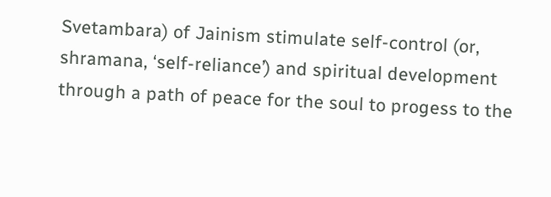Svetambara) of Jainism stimulate self-control (or, shramana, ‘self-reliance’) and spiritual development through a path of peace for the soul to progess to the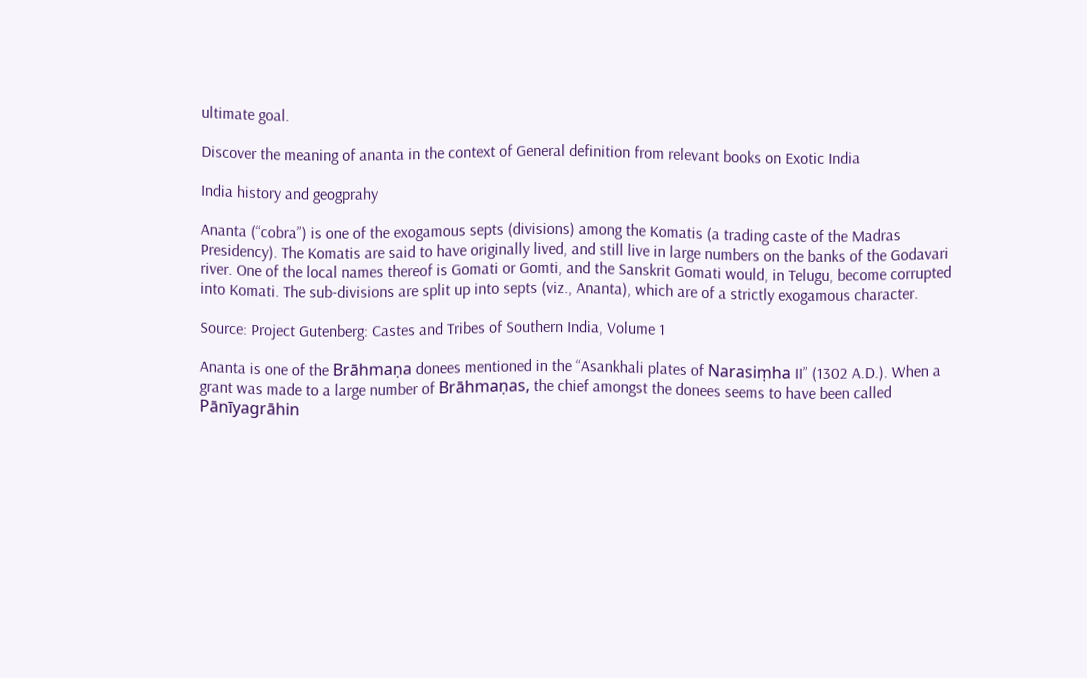ultimate goal.

Discover the meaning of ananta in the context of General definition from relevant books on Exotic India

India history and geogprahy

Ananta (“cobra”) is one of the exogamous septs (divisions) among the Komatis (a trading caste of the Madras Presidency). The Komatis are said to have originally lived, and still live in large numbers on the banks of the Godavari river. One of the local names thereof is Gomati or Gomti, and the Sanskrit Gomati would, in Telugu, become corrupted into Komati. The sub-divisions are split up into septs (viz., Ananta), which are of a strictly exogamous character.

Source: Project Gutenberg: Castes and Tribes of Southern India, Volume 1

Ananta is one of the Brāhmaṇa donees mentioned in the “Asankhali plates of Narasiṃha II” (1302 A.D.). When a grant was made to a large number of Brāhmaṇas, the chief amongst the donees seems to have been called Pānīyagrāhin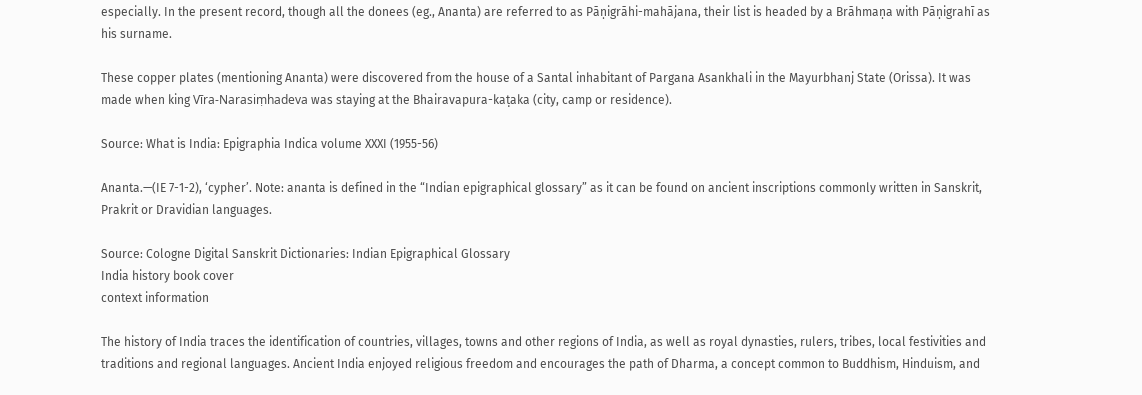especially. In the present record, though all the donees (eg., Ananta) are referred to as Pāṇigrāhi-mahājana, their list is headed by a Brāhmaṇa with Pāṇigrahī as his surname.

These copper plates (mentioning Ananta) were discovered from the house of a Santal inhabitant of Pargana Asankhali in the Mayurbhanj State (Orissa). It was made when king Vīra-Narasiṃhadeva was staying at the Bhairavapura-kaṭaka (city, camp or residence).

Source: What is India: Epigraphia Indica volume XXXI (1955-56)

Ananta.—(IE 7-1-2), ‘cypher’. Note: ananta is defined in the “Indian epigraphical glossary” as it can be found on ancient inscriptions commonly written in Sanskrit, Prakrit or Dravidian languages.

Source: Cologne Digital Sanskrit Dictionaries: Indian Epigraphical Glossary
India history book cover
context information

The history of India traces the identification of countries, villages, towns and other regions of India, as well as royal dynasties, rulers, tribes, local festivities and traditions and regional languages. Ancient India enjoyed religious freedom and encourages the path of Dharma, a concept common to Buddhism, Hinduism, and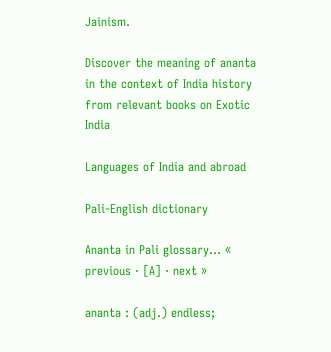Jainism.

Discover the meaning of ananta in the context of India history from relevant books on Exotic India

Languages of India and abroad

Pali-English dictionary

Ananta in Pali glossary... « previous · [A] · next »

ananta : (adj.) endless;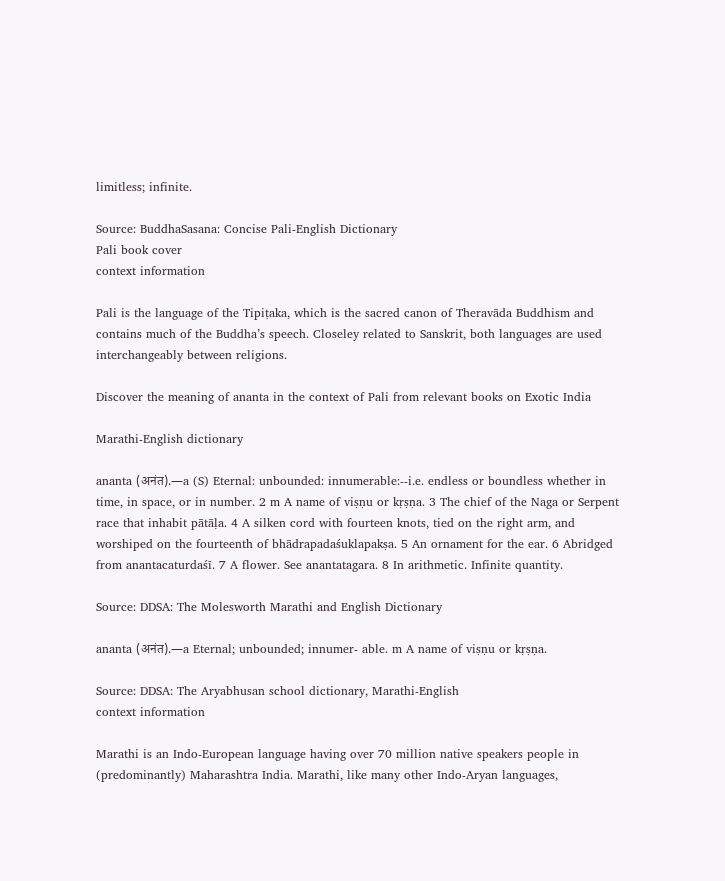limitless; infinite.

Source: BuddhaSasana: Concise Pali-English Dictionary
Pali book cover
context information

Pali is the language of the Tipiṭaka, which is the sacred canon of Theravāda Buddhism and contains much of the Buddha’s speech. Closeley related to Sanskrit, both languages are used interchangeably between religions.

Discover the meaning of ananta in the context of Pali from relevant books on Exotic India

Marathi-English dictionary

ananta (अनंत).—a (S) Eternal: unbounded: innumerable:--i.e. endless or boundless whether in time, in space, or in number. 2 m A name of viṣṇu or kṛṣṇa. 3 The chief of the Naga or Serpent race that inhabit pātāḷa. 4 A silken cord with fourteen knots, tied on the right arm, and worshiped on the fourteenth of bhādrapadaśuklapakṣa. 5 An ornament for the ear. 6 Abridged from anantacaturdaśī. 7 A flower. See anantatagara. 8 In arithmetic. Infinite quantity.

Source: DDSA: The Molesworth Marathi and English Dictionary

ananta (अनंत).—a Eternal; unbounded; innumer- able. m A name of viṣṇu or kṛṣṇa.

Source: DDSA: The Aryabhusan school dictionary, Marathi-English
context information

Marathi is an Indo-European language having over 70 million native speakers people in (predominantly) Maharashtra India. Marathi, like many other Indo-Aryan languages,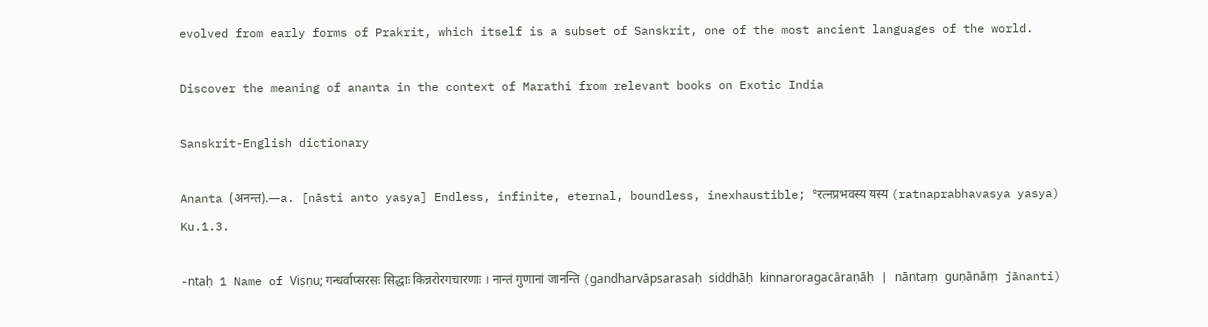evolved from early forms of Prakrit, which itself is a subset of Sanskrit, one of the most ancient languages of the world.

Discover the meaning of ananta in the context of Marathi from relevant books on Exotic India

Sanskrit-English dictionary

Ananta (अनन्त).—a. [nāsti anto yasya] Endless, infinite, eternal, boundless, inexhaustible; °रत्नप्रभवस्य यस्य (ratnaprabhavasya yasya) Ku.1.3.

-ntaḥ 1 Name of Viṣṇu; गन्धर्वाप्सरसः सिद्धाः किन्नरोरगचारणाः । नान्तं गुणानां जानन्ति (gandharvāpsarasaḥ siddhāḥ kinnaroragacāraṇāḥ | nāntaṃ guṇānāṃ jānanti)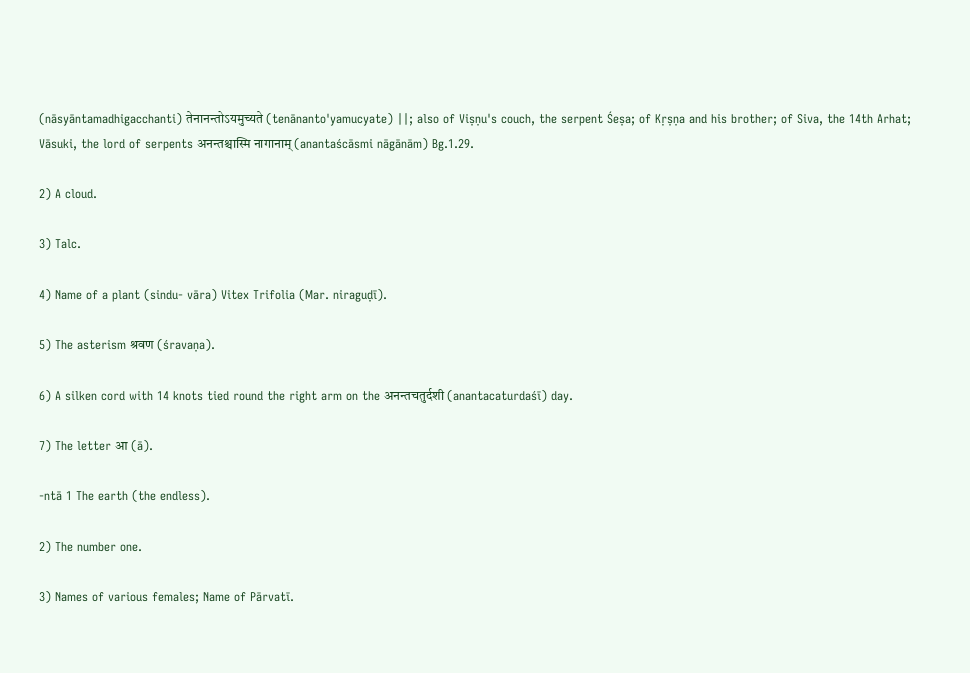(nāsyāntamadhigacchanti) तेनानन्तोऽयमुच्यते (tenānanto'yamucyate) ||; also of Viṣṇu's couch, the serpent Śeṣa; of Kṛṣṇa and his brother; of Siva, the 14th Arhat; Vāsuki, the lord of serpents अनन्तश्चास्मि नागानाम् (anantaścāsmi nāgānām) Bg.1.29.

2) A cloud.

3) Talc.

4) Name of a plant (sindu- vāra) Vitex Trifolia (Mar. niraguḍī).

5) The asterism श्रवण (śravaṇa).

6) A silken cord with 14 knots tied round the right arm on the अनन्तचतुर्दशी (anantacaturdaśī) day.

7) The letter आ (ā).

-ntā 1 The earth (the endless).

2) The number one.

3) Names of various females; Name of Pārvatī.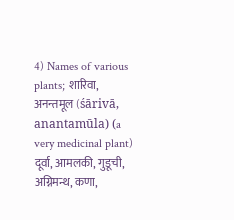4) Names of various plants; शारिवा, अनन्तमूल (śārivā, anantamūla) (a very medicinal plant) दूर्वा, आमलकी, गुडूची, अग्निमन्थ, कणा,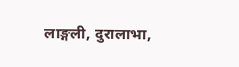लाङ्गली, दुरालाभा,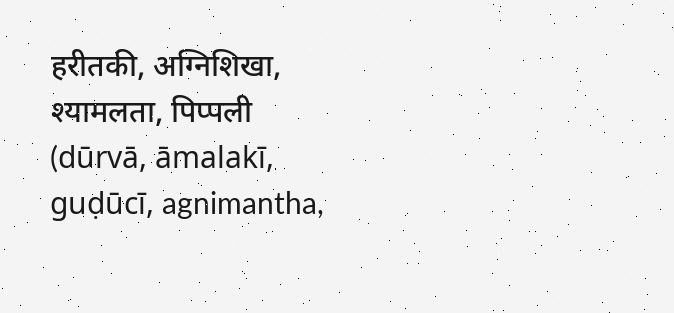हरीतकी, अग्निशिखा, श्यामलता, पिप्पली (dūrvā, āmalakī, guḍūcī, agnimantha,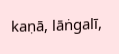kaṇā, lāṅgalī,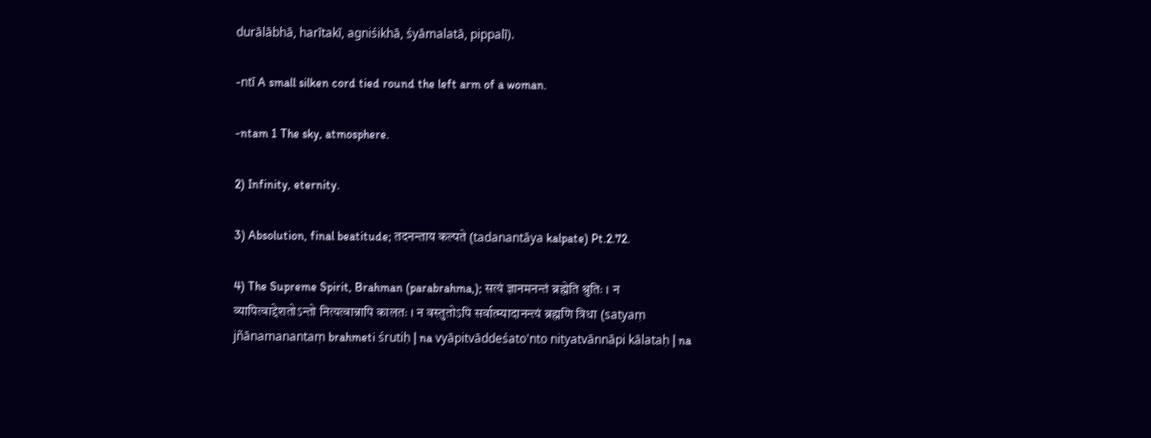durālābhā, harītakī, agniśikhā, śyāmalatā, pippalī).

-ntī A small silken cord tied round the left arm of a woman.

-ntam 1 The sky, atmosphere.

2) Infinity, eternity.

3) Absolution, final beatitude; तदनन्ताय कल्पते (tadanantāya kalpate) Pt.2.72.

4) The Supreme Spirit, Brahman (parabrahma,); सत्यं ज्ञानमनन्तं ब्रह्मेति श्रुतिः । न व्यापित्वाद्देशतोऽन्तो नित्यत्वान्नापि कालतः । न वस्तुतोऽपि सर्वात्म्यादानन्त्यं ब्रह्मणि त्रिधा (satyaṃ jñānamanantaṃ brahmeti śrutiḥ | na vyāpitvāddeśato'nto nityatvānnāpi kālataḥ | na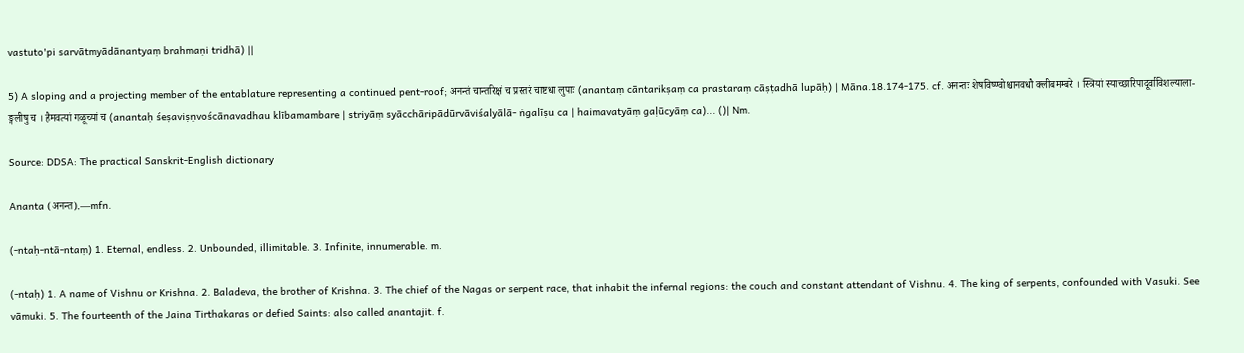vastuto'pi sarvātmyādānantyaṃ brahmaṇi tridhā) ||

5) A sloping and a projecting member of the entablature representing a continued pent-roof; अनन्तं चान्तरिक्षं च प्रस्तरं चाष्टधा लुपाः (anantaṃ cāntarikṣaṃ ca prastaraṃ cāṣṭadhā lupāḥ) | Māna.18.174-175. cf. अनन्तः शेषविष्ण्वोश्चानवधौ क्लीबमम्बरे । स्त्रियां स्याच्छारिपादूर्वाविशल्याला- ङ्गलीषु च । हैमवत्यां गळूच्यां च (anantaḥ śeṣaviṣṇvoścānavadhau klībamambare | striyāṃ syācchāripādūrvāviśalyālā- ṅgalīṣu ca | haimavatyāṃ gaḷūcyāṃ ca)... ()| Nm.

Source: DDSA: The practical Sanskrit-English dictionary

Ananta (अनन्त).—mfn.

(-ntaḥ-ntā-ntaṃ) 1. Eternal, endless. 2. Unbounded, illimitable. 3. Infinite, innumerable. m.

(-ntaḥ) 1. A name of Vishnu or Krishna. 2. Baladeva, the brother of Krishna. 3. The chief of the Nagas or serpent race, that inhabit the infernal regions: the couch and constant attendant of Vishnu. 4. The king of serpents, confounded with Vasuki. See vāmuki. 5. The fourteenth of the Jaina Tirthakaras or defied Saints: also called anantajit. f.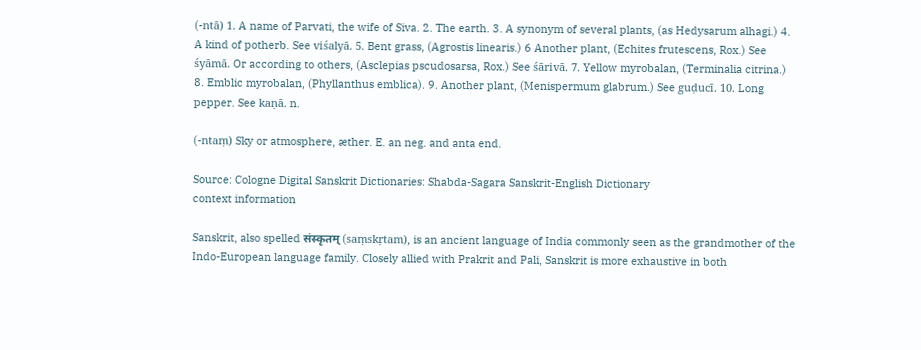(-ntā) 1. A name of Parvati, the wife of Siva. 2. The earth. 3. A synonym of several plants, (as Hedysarum alhagi.) 4. A kind of potherb. See viśalyā. 5. Bent grass, (Agrostis linearis.) 6 Another plant, (Echites frutescens, Rox.) See śyāmā. Or according to others, (Asclepias pscudosarsa, Rox.) See śārivā. 7. Yellow myrobalan, (Terminalia citrina.) 8. Emblic myrobalan, (Phyllanthus emblica). 9. Another plant, (Menispermum glabrum.) See guḍucī. 10. Long pepper. See kaṇā. n.

(-ntaṃ) Sky or atmosphere, æther. E. an neg. and anta end.

Source: Cologne Digital Sanskrit Dictionaries: Shabda-Sagara Sanskrit-English Dictionary
context information

Sanskrit, also spelled संस्कृतम् (saṃskṛtam), is an ancient language of India commonly seen as the grandmother of the Indo-European language family. Closely allied with Prakrit and Pali, Sanskrit is more exhaustive in both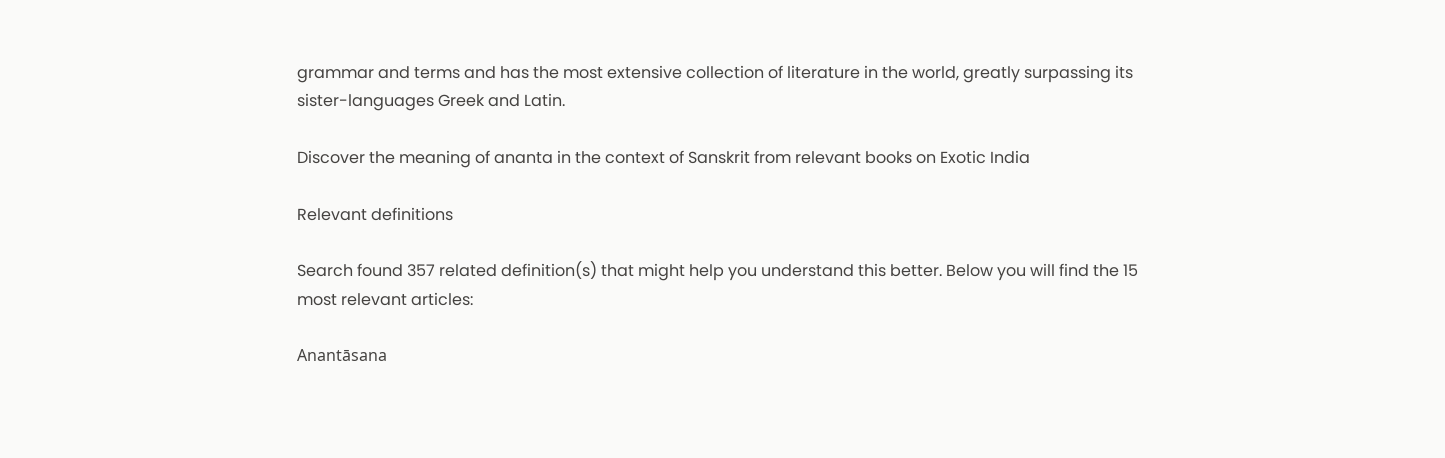grammar and terms and has the most extensive collection of literature in the world, greatly surpassing its sister-languages Greek and Latin.

Discover the meaning of ananta in the context of Sanskrit from relevant books on Exotic India

Relevant definitions

Search found 357 related definition(s) that might help you understand this better. Below you will find the 15 most relevant articles:

Anantāsana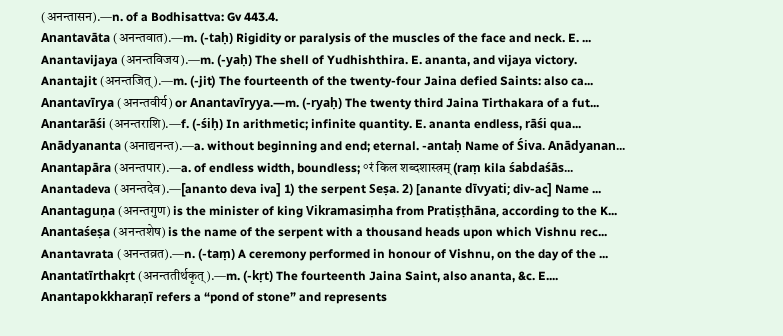(अनन्तासन).—n. of a Bodhisattva: Gv 443.4.
Anantavāta (अनन्तवात).—m. (-taḥ) Rigidity or paralysis of the muscles of the face and neck. E. ...
Anantavijaya (अनन्तविजय).—m. (-yaḥ) The shell of Yudhishthira. E. ananta, and vijaya victory.
Anantajit (अनन्तजित्).—m. (-jit) The fourteenth of the twenty-four Jaina defied Saints: also ca...
Anantavīrya (अनन्तवीर्य) or Anantavīryya.—m. (-ryaḥ) The twenty third Jaina Tirthakara of a fut...
Anantarāśi (अनन्तराशि).—f. (-śiḥ) In arithmetic; infinite quantity. E. ananta endless, rāśi qua...
Anādyananta (अनाद्यनन्त).—a. without beginning and end; eternal. -antaḥ Name of Śiva. Anādyanan...
Anantapāra (अनन्तपार).—a. of endless width, boundless; °रं किल शब्दशास्त्रम् (raṃ kila śabdaśās...
Anantadeva (अनन्तदेव).—[ananto deva iva] 1) the serpent Seṣa. 2) [anante dīvyati; div-ac] Name ...
Anantaguṇa (अनन्तगुण) is the minister of king Vikramasiṃha from Pratiṣṭhāna, according to the K...
Anantaśeṣa (अनन्तशेष) is the name of the serpent with a thousand heads upon which Vishnu rec...
Anantavrata (अनन्तव्रत).—n. (-taṃ) A ceremony performed in honour of Vishnu, on the day of the ...
Anantatīrthakṛt (अनन्ततीर्थकृत्).—m. (-kṛt) The fourteenth Jaina Saint, also ananta, &c. E....
Anantapokkharaṇī refers a “pond of stone” and represents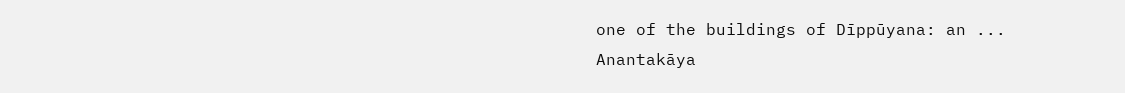one of the buildings of Dīppūyana: an ...
Anantakāya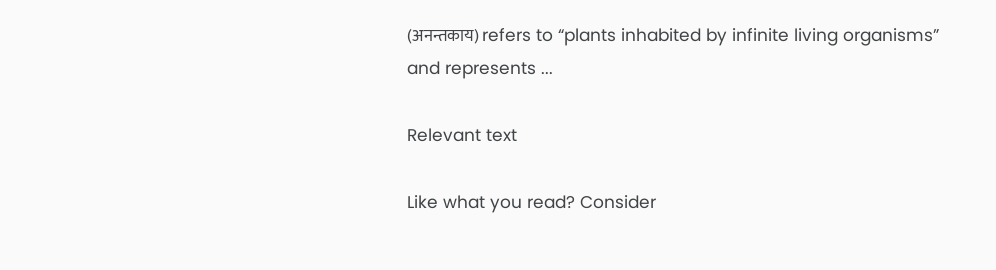(अनन्तकाय) refers to “plants inhabited by infinite living organisms” and represents ...

Relevant text

Like what you read? Consider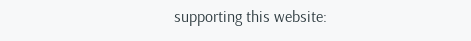supporting this website: